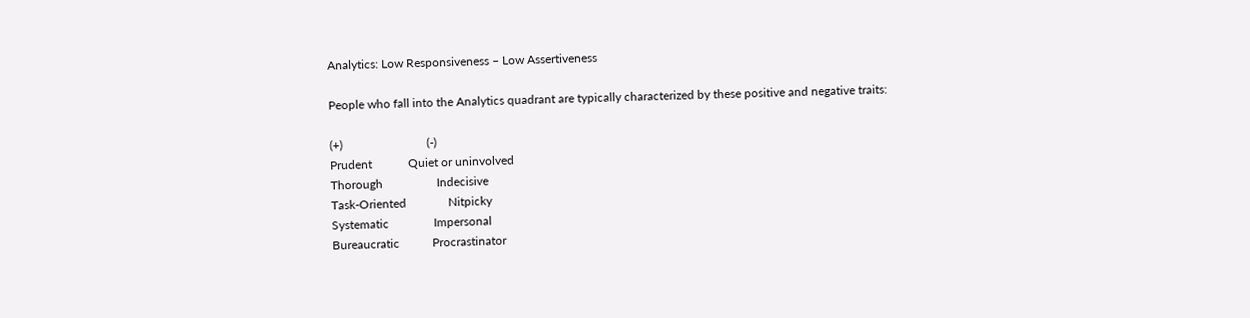Analytics: Low Responsiveness – Low Assertiveness

People who fall into the Analytics quadrant are typically characterized by these positive and negative traits:

(+)                            (-)
Prudent            Quiet or uninvolved
Thorough                  Indecisive
Task-Oriented              Nitpicky
Systematic               Impersonal
Bureaucratic           Procrastinator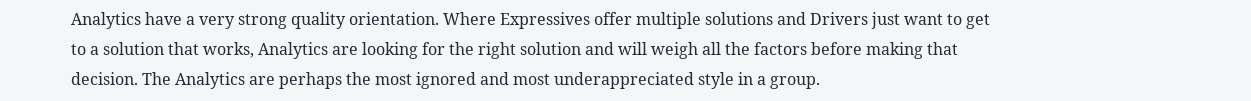Analytics have a very strong quality orientation. Where Expressives offer multiple solutions and Drivers just want to get to a solution that works, Analytics are looking for the right solution and will weigh all the factors before making that decision. The Analytics are perhaps the most ignored and most underappreciated style in a group.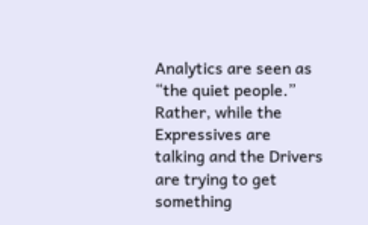Analytics are seen as “the quiet people.” Rather, while the Expressives are talking and the Drivers are trying to get something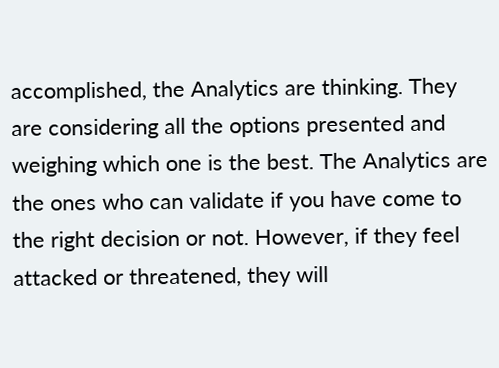accomplished, the Analytics are thinking. They are considering all the options presented and weighing which one is the best. The Analytics are the ones who can validate if you have come to the right decision or not. However, if they feel attacked or threatened, they will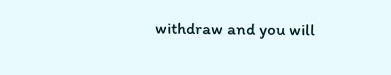withdraw and you will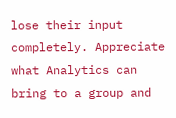lose their input completely. Appreciate what Analytics can bring to a group and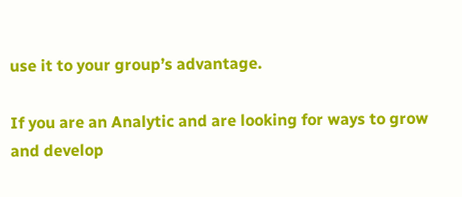use it to your group’s advantage.

If you are an Analytic and are looking for ways to grow and develop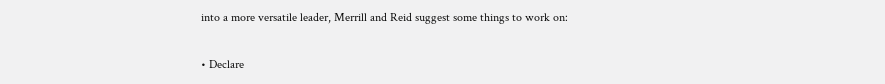into a more versatile leader, Merrill and Reid suggest some things to work on:

• Declare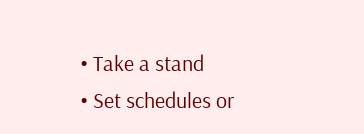• Take a stand
• Set schedules or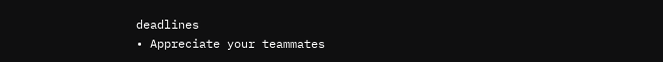deadlines
• Appreciate your teammates